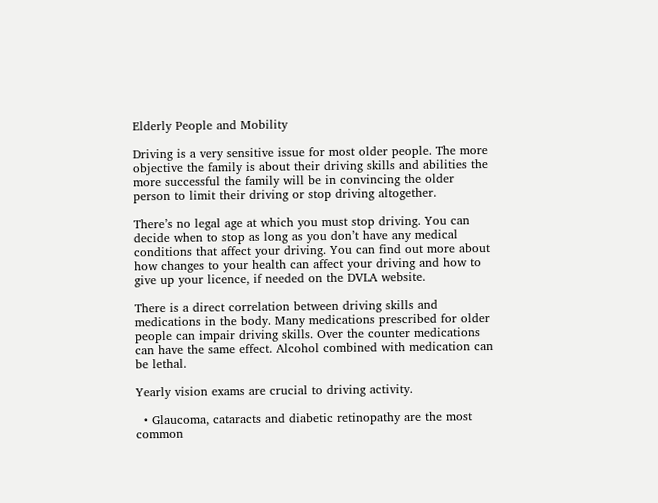Elderly People and Mobility

Driving is a very sensitive issue for most older people. The more objective the family is about their driving skills and abilities the more successful the family will be in convincing the older person to limit their driving or stop driving altogether.

There’s no legal age at which you must stop driving. You can decide when to stop as long as you don’t have any medical conditions that affect your driving. You can find out more about how changes to your health can affect your driving and how to give up your licence, if needed on the DVLA website.

There is a direct correlation between driving skills and medications in the body. Many medications prescribed for older people can impair driving skills. Over the counter medications can have the same effect. Alcohol combined with medication can be lethal.

Yearly vision exams are crucial to driving activity.

  • Glaucoma, cataracts and diabetic retinopathy are the most common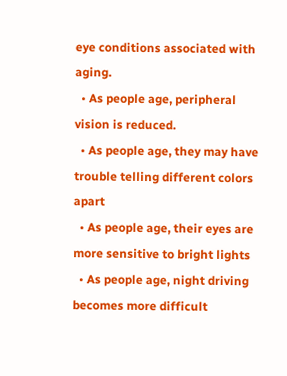eye conditions associated with aging.
  • As people age, peripheral vision is reduced.
  • As people age, they may have trouble telling different colors apart
  • As people age, their eyes are more sensitive to bright lights
  • As people age, night driving becomes more difficult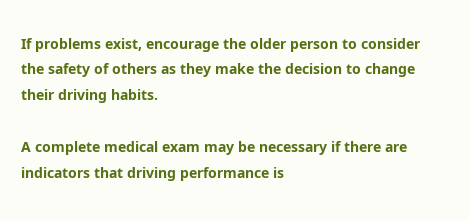If problems exist, encourage the older person to consider the safety of others as they make the decision to change their driving habits.

A complete medical exam may be necessary if there are indicators that driving performance is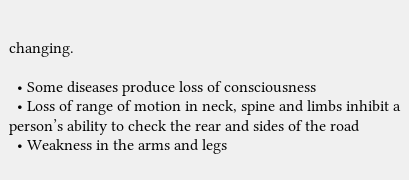changing.

  • Some diseases produce loss of consciousness
  • Loss of range of motion in neck, spine and limbs inhibit a person’s ability to check the rear and sides of the road
  • Weakness in the arms and legs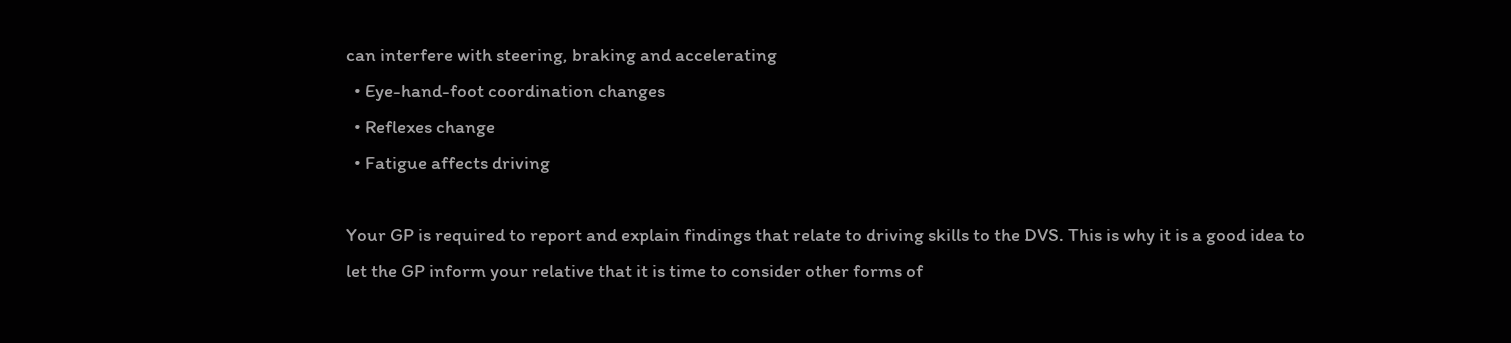can interfere with steering, braking and accelerating
  • Eye-hand-foot coordination changes
  • Reflexes change
  • Fatigue affects driving

Your GP is required to report and explain findings that relate to driving skills to the DVS. This is why it is a good idea to let the GP inform your relative that it is time to consider other forms of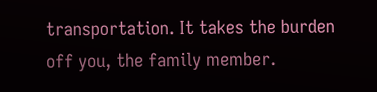transportation. It takes the burden off you, the family member.